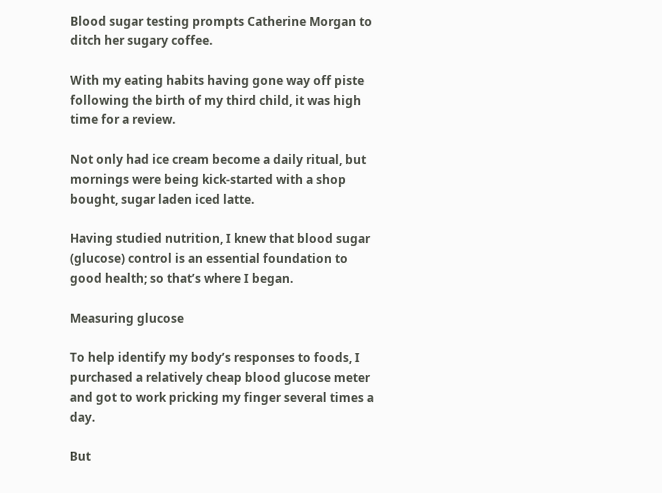Blood sugar testing prompts Catherine Morgan to ditch her sugary coffee.

With my eating habits having gone way off piste following the birth of my third child, it was high time for a review.

Not only had ice cream become a daily ritual, but mornings were being kick-started with a shop bought, sugar laden iced latte.

Having studied nutrition, I knew that blood sugar (glucose) control is an essential foundation to good health; so that’s where I began.

Measuring glucose

To help identify my body’s responses to foods, I purchased a relatively cheap blood glucose meter and got to work pricking my finger several times a day.

But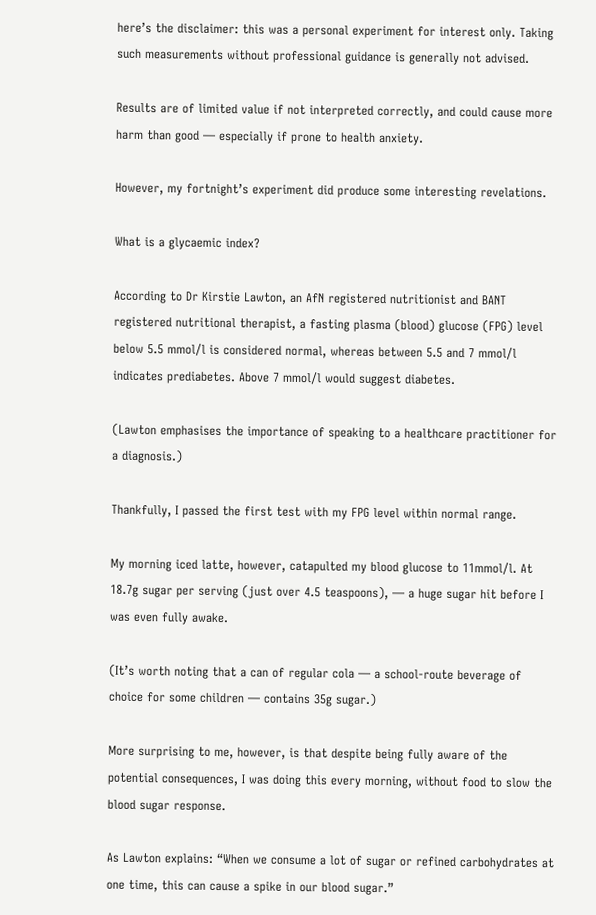here’s the disclaimer: this was a personal experiment for interest only. Taking such measurements without professional guidance is generally not advised.

Results are of limited value if not interpreted correctly, and could cause more harm than good — especially if prone to health anxiety.

However, my fortnight’s experiment did produce some interesting revelations.

What is a glycaemic index?

According to Dr Kirstie Lawton, an AfN registered nutritionist and BANT registered nutritional therapist, a fasting plasma (blood) glucose (FPG) level below 5.5 mmol/l is considered normal, whereas between 5.5 and 7 mmol/l indicates prediabetes. Above 7 mmol/l would suggest diabetes.

(Lawton emphasises the importance of speaking to a healthcare practitioner for a diagnosis.)

Thankfully, I passed the first test with my FPG level within normal range.

My morning iced latte, however, catapulted my blood glucose to 11mmol/l. At 18.7g sugar per serving (just over 4.5 teaspoons), — a huge sugar hit before I was even fully awake.

(It’s worth noting that a can of regular cola — a school-route beverage of choice for some children — contains 35g sugar.)

More surprising to me, however, is that despite being fully aware of the potential consequences, I was doing this every morning, without food to slow the blood sugar response.

As Lawton explains: “When we consume a lot of sugar or refined carbohydrates at one time, this can cause a spike in our blood sugar.”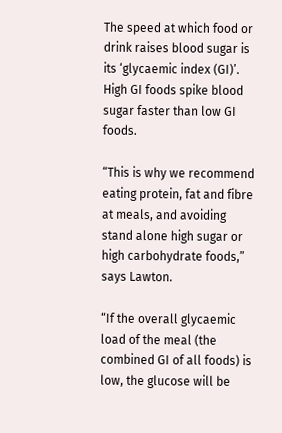The speed at which food or drink raises blood sugar is its ‘glycaemic index (GI)’. High GI foods spike blood sugar faster than low GI foods.

“This is why we recommend eating protein, fat and fibre at meals, and avoiding stand alone high sugar or high carbohydrate foods,” says Lawton.

“If the overall glycaemic load of the meal (the combined GI of all foods) is low, the glucose will be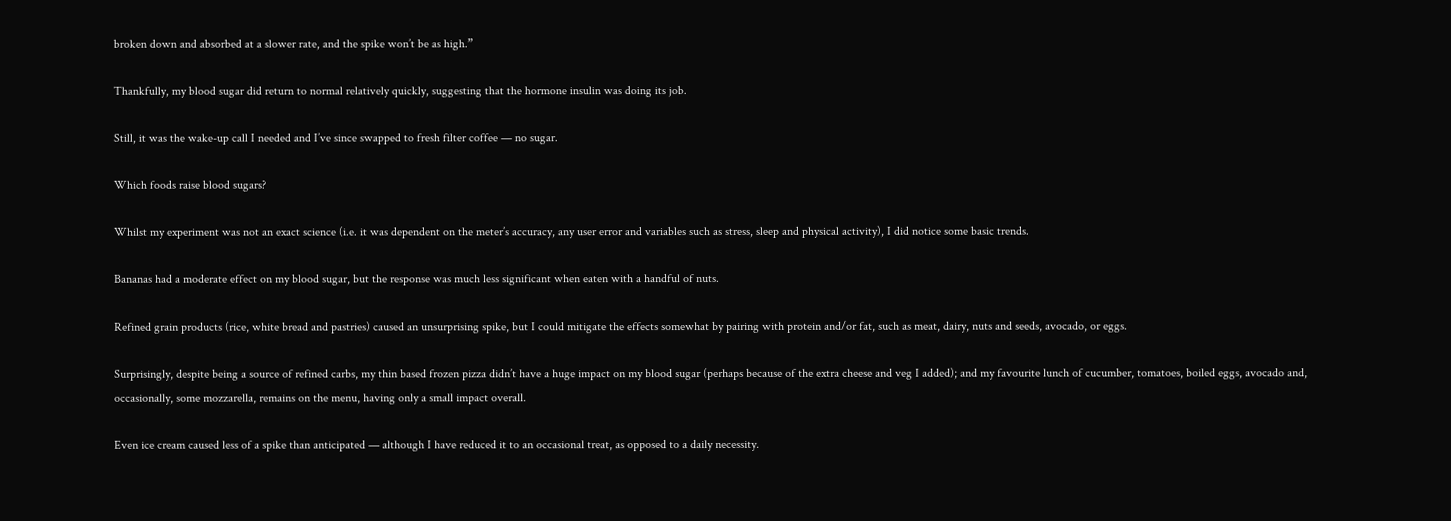broken down and absorbed at a slower rate, and the spike won’t be as high.”

Thankfully, my blood sugar did return to normal relatively quickly, suggesting that the hormone insulin was doing its job.

Still, it was the wake-up call I needed and I’ve since swapped to fresh filter coffee — no sugar.

Which foods raise blood sugars?

Whilst my experiment was not an exact science (i.e. it was dependent on the meter’s accuracy, any user error and variables such as stress, sleep and physical activity), I did notice some basic trends.

Bananas had a moderate effect on my blood sugar, but the response was much less significant when eaten with a handful of nuts.

Refined grain products (rice, white bread and pastries) caused an unsurprising spike, but I could mitigate the effects somewhat by pairing with protein and/or fat, such as meat, dairy, nuts and seeds, avocado, or eggs.

Surprisingly, despite being a source of refined carbs, my thin based frozen pizza didn’t have a huge impact on my blood sugar (perhaps because of the extra cheese and veg I added); and my favourite lunch of cucumber, tomatoes, boiled eggs, avocado and, occasionally, some mozzarella, remains on the menu, having only a small impact overall.

Even ice cream caused less of a spike than anticipated — although I have reduced it to an occasional treat, as opposed to a daily necessity.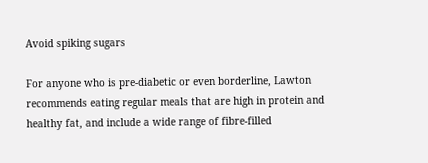Avoid spiking sugars

For anyone who is pre-diabetic or even borderline, Lawton recommends eating regular meals that are high in protein and healthy fat, and include a wide range of fibre-filled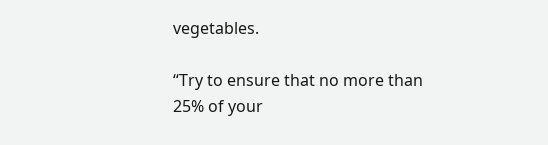vegetables.

“Try to ensure that no more than 25% of your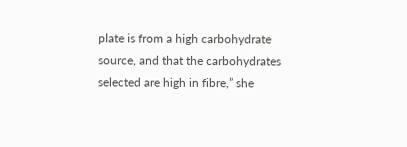plate is from a high carbohydrate source, and that the carbohydrates selected are high in fibre,” she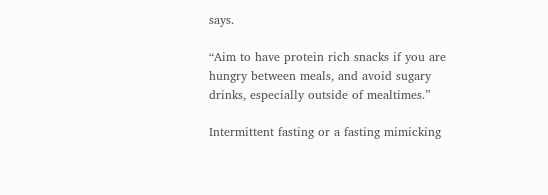says.

“Aim to have protein rich snacks if you are hungry between meals, and avoid sugary drinks, especially outside of mealtimes.”

Intermittent fasting or a fasting mimicking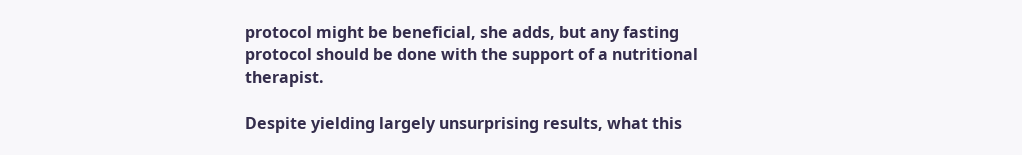protocol might be beneficial, she adds, but any fasting protocol should be done with the support of a nutritional therapist.

Despite yielding largely unsurprising results, what this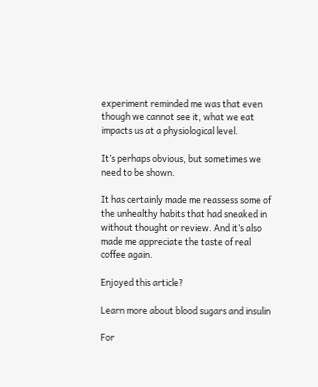experiment reminded me was that even though we cannot see it, what we eat impacts us at a physiological level.

It’s perhaps obvious, but sometimes we need to be shown.

It has certainly made me reassess some of the unhealthy habits that had sneaked in without thought or review. And it’s also made me appreciate the taste of real coffee again.

Enjoyed this article?

Learn more about blood sugars and insulin

For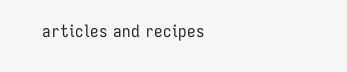articles and recipes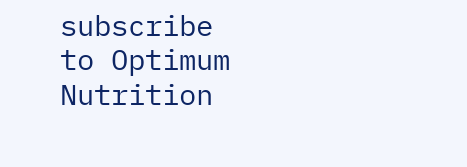subscribe to Optimum Nutrition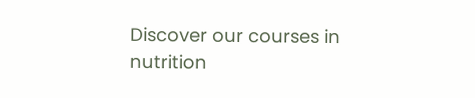Discover our courses in nutrition